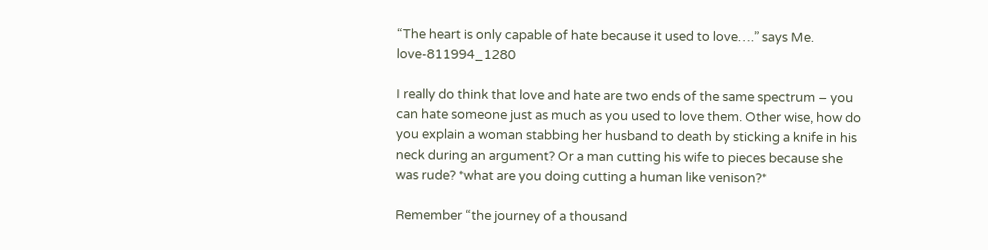“The heart is only capable of hate because it used to love….” says Me. love-811994_1280

I really do think that love and hate are two ends of the same spectrum – you can hate someone just as much as you used to love them. Other wise, how do you explain a woman stabbing her husband to death by sticking a knife in his neck during an argument? Or a man cutting his wife to pieces because she was rude? *what are you doing cutting a human like venison?*

Remember “the journey of a thousand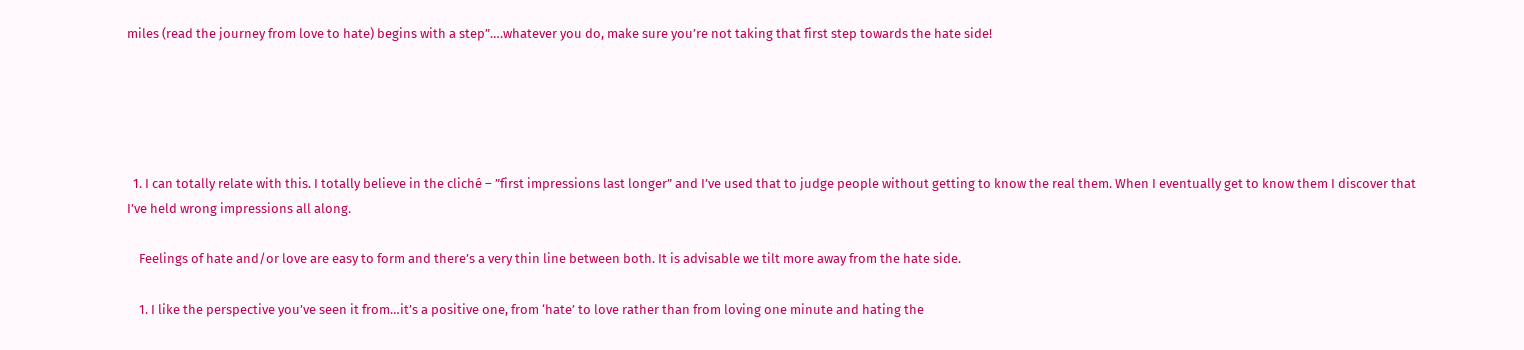miles (read the journey from love to hate) begins with a step”….whatever you do, make sure you’re not taking that first step towards the hate side!





  1. I can totally relate with this. I totally believe in the cliché – ”first impressions last longer” and I’ve used that to judge people without getting to know the real them. When I eventually get to know them I discover that I’ve held wrong impressions all along.

    Feelings of hate and/or love are easy to form and there’s a very thin line between both. It is advisable we tilt more away from the hate side.

    1. I like the perspective you’ve seen it from…it’s a positive one, from ‘hate’ to love rather than from loving one minute and hating the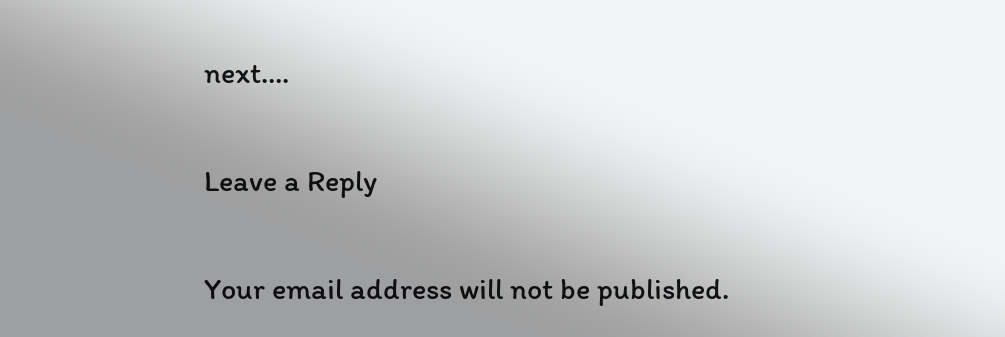next….

Leave a Reply

Your email address will not be published.